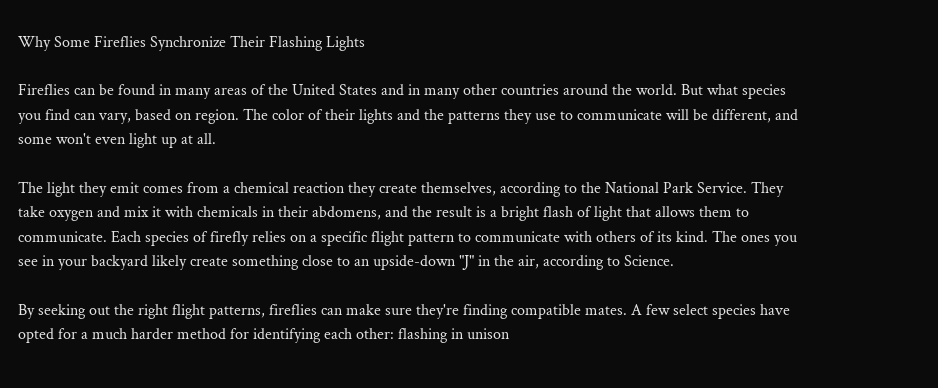Why Some Fireflies Synchronize Their Flashing Lights

Fireflies can be found in many areas of the United States and in many other countries around the world. But what species you find can vary, based on region. The color of their lights and the patterns they use to communicate will be different, and some won't even light up at all.

The light they emit comes from a chemical reaction they create themselves, according to the National Park Service. They take oxygen and mix it with chemicals in their abdomens, and the result is a bright flash of light that allows them to communicate. Each species of firefly relies on a specific flight pattern to communicate with others of its kind. The ones you see in your backyard likely create something close to an upside-down "J" in the air, according to Science.

By seeking out the right flight patterns, fireflies can make sure they're finding compatible mates. A few select species have opted for a much harder method for identifying each other: flashing in unison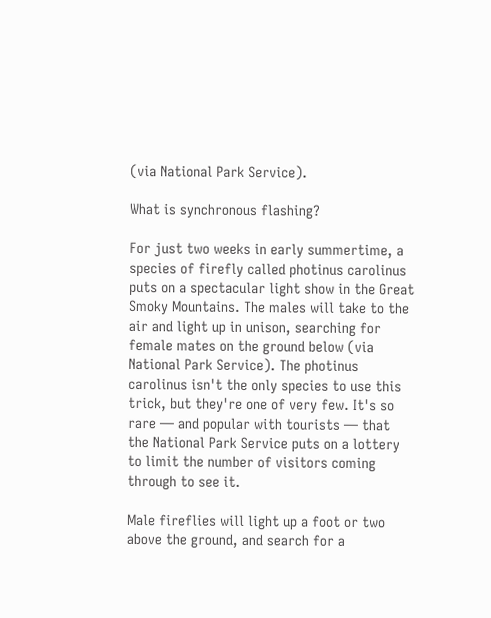(via National Park Service).

What is synchronous flashing?

For just two weeks in early summertime, a species of firefly called photinus carolinus puts on a spectacular light show in the Great Smoky Mountains. The males will take to the air and light up in unison, searching for female mates on the ground below (via National Park Service). The photinus carolinus isn't the only species to use this trick, but they're one of very few. It's so rare — and popular with tourists — that the National Park Service puts on a lottery to limit the number of visitors coming through to see it.

Male fireflies will light up a foot or two above the ground, and search for a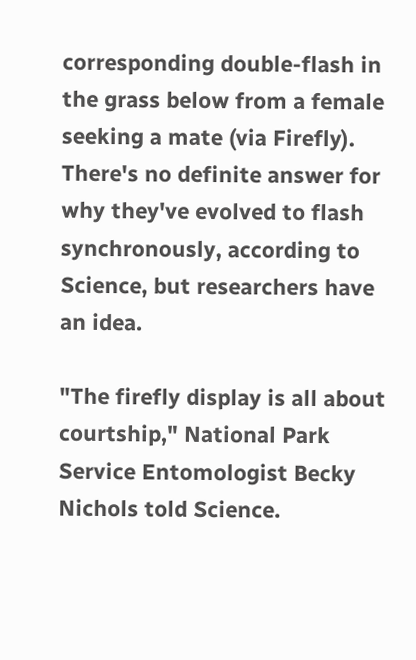corresponding double-flash in the grass below from a female seeking a mate (via Firefly). There's no definite answer for why they've evolved to flash synchronously, according to Science, but researchers have an idea.

"The firefly display is all about courtship," National Park Service Entomologist Becky Nichols told Science.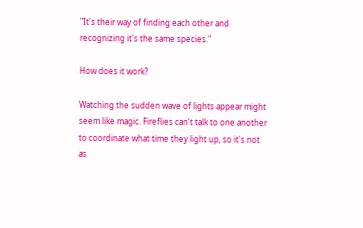"It's their way of finding each other and recognizing it's the same species."

How does it work?

Watching the sudden wave of lights appear might seem like magic. Fireflies can't talk to one another to coordinate what time they light up, so it's not as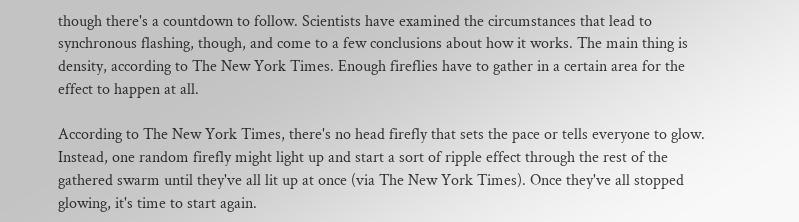though there's a countdown to follow. Scientists have examined the circumstances that lead to synchronous flashing, though, and come to a few conclusions about how it works. The main thing is density, according to The New York Times. Enough fireflies have to gather in a certain area for the effect to happen at all.

According to The New York Times, there's no head firefly that sets the pace or tells everyone to glow. Instead, one random firefly might light up and start a sort of ripple effect through the rest of the gathered swarm until they've all lit up at once (via The New York Times). Once they've all stopped glowing, it's time to start again.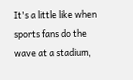It's a little like when sports fans do the wave at a stadium,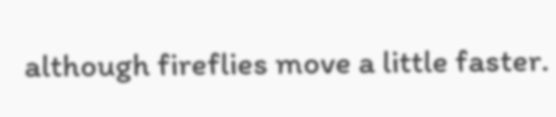although fireflies move a little faster.